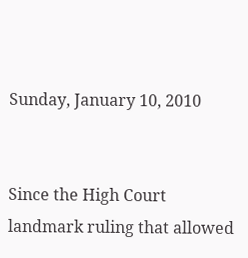Sunday, January 10, 2010


Since the High Court landmark ruling that allowed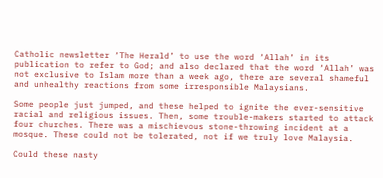Catholic newsletter ‘The Herald’ to use the word ‘Allah’ in its publication to refer to God; and also declared that the word ‘Allah’ was not exclusive to Islam more than a week ago, there are several shameful and unhealthy reactions from some irresponsible Malaysians.

Some people just jumped, and these helped to ignite the ever-sensitive racial and religious issues. Then, some trouble-makers started to attack four churches. There was a mischievous stone-throwing incident at a mosque. These could not be tolerated, not if we truly love Malaysia.

Could these nasty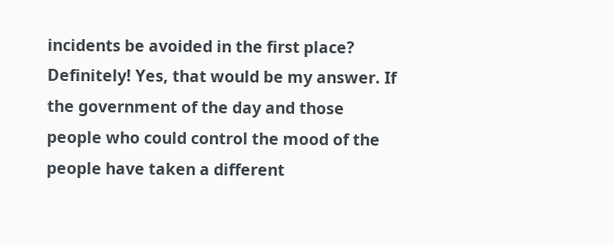incidents be avoided in the first place? Definitely! Yes, that would be my answer. If the government of the day and those people who could control the mood of the people have taken a different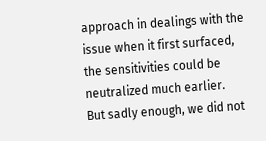approach in dealings with the issue when it first surfaced, the sensitivities could be neutralized much earlier.
But sadly enough, we did not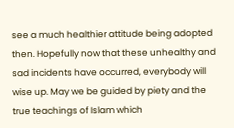see a much healthier attitude being adopted then. Hopefully now that these unhealthy and sad incidents have occurred, everybody will wise up. May we be guided by piety and the true teachings of Islam which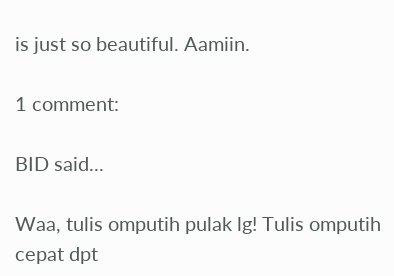is just so beautiful. Aamiin.

1 comment:

BID said...

Waa, tulis omputih pulak lg! Tulis omputih cepat dpt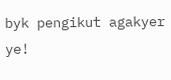byk pengikut agakyer ye!